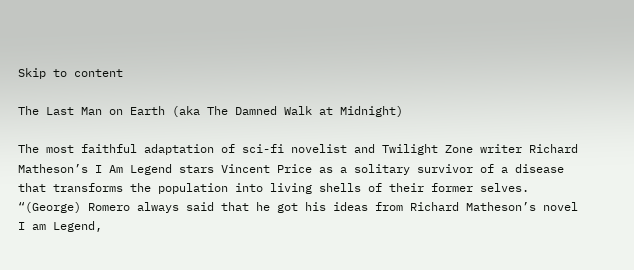Skip to content

The Last Man on Earth (aka The Damned Walk at Midnight)

The most faithful adaptation of sci-fi novelist and Twilight Zone writer Richard Matheson’s I Am Legend stars Vincent Price as a solitary survivor of a disease that transforms the population into living shells of their former selves. “(George) Romero always said that he got his ideas from Richard Matheson’s novel I am Legend,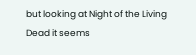but looking at Night of the Living Dead it seems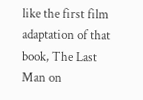like the first film adaptation of that book, The Last Man on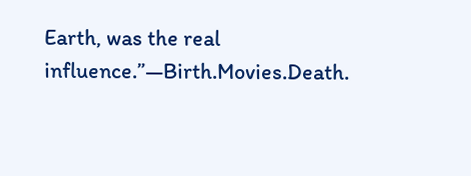Earth, was the real influence.”—Birth.Movies.Death.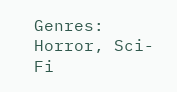Genres: Horror, Sci-Fi